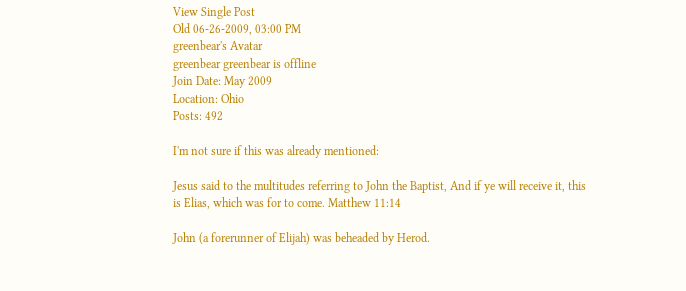View Single Post
Old 06-26-2009, 03:00 PM
greenbear's Avatar
greenbear greenbear is offline
Join Date: May 2009
Location: Ohio
Posts: 492

I'm not sure if this was already mentioned:

Jesus said to the multitudes referring to John the Baptist, And if ye will receive it, this is Elias, which was for to come. Matthew 11:14

John (a forerunner of Elijah) was beheaded by Herod.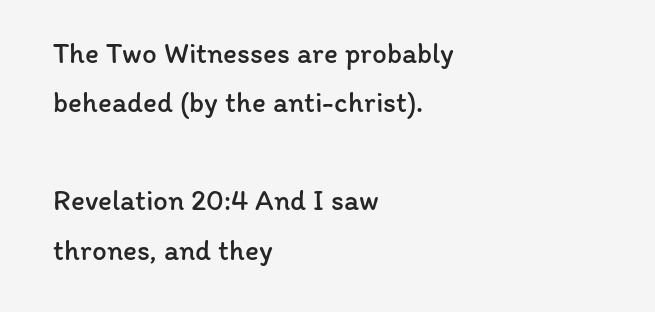The Two Witnesses are probably beheaded (by the anti-christ).

Revelation 20:4 And I saw thrones, and they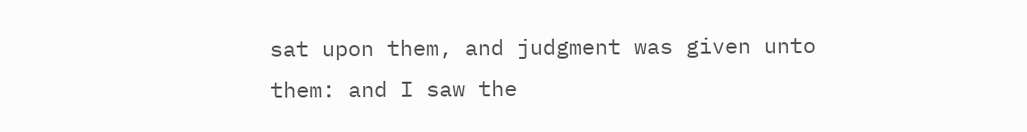sat upon them, and judgment was given unto them: and I saw the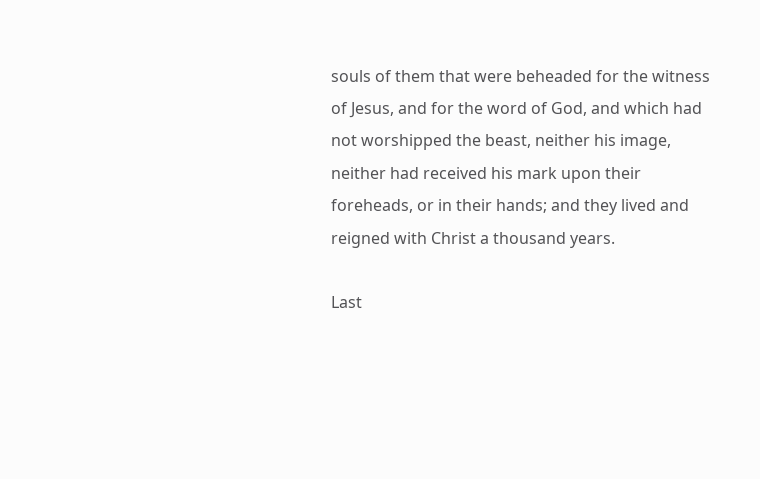souls of them that were beheaded for the witness of Jesus, and for the word of God, and which had not worshipped the beast, neither his image, neither had received his mark upon their foreheads, or in their hands; and they lived and reigned with Christ a thousand years.

Last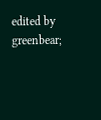edited by greenbear;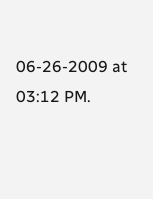06-26-2009 at 03:12 PM.